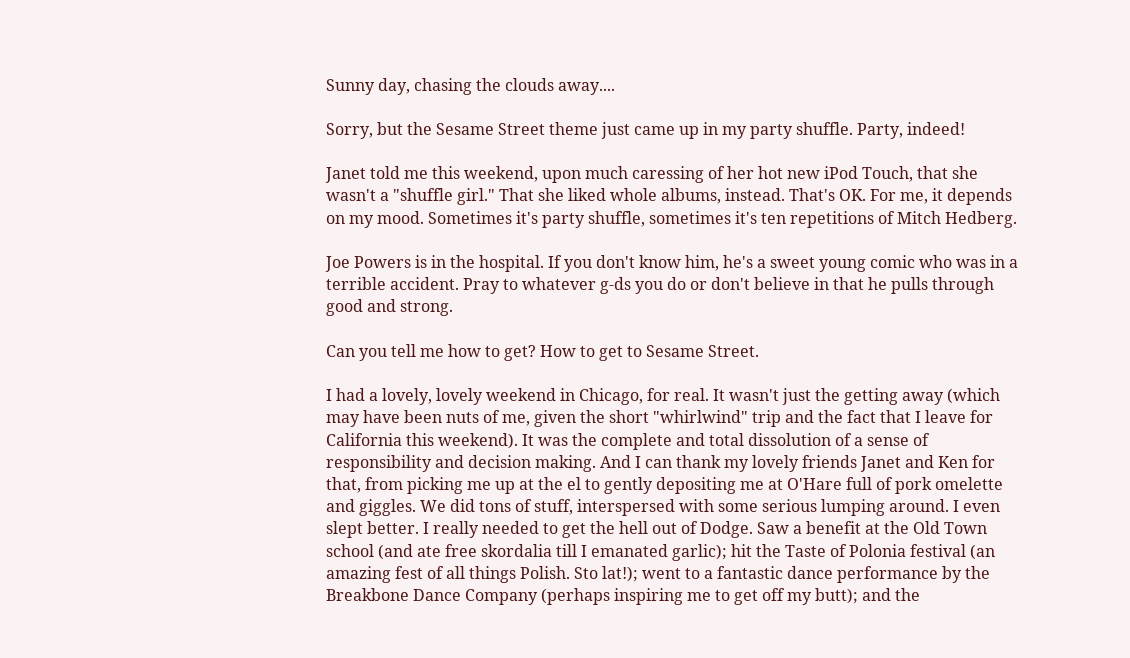Sunny day, chasing the clouds away....

Sorry, but the Sesame Street theme just came up in my party shuffle. Party, indeed!

Janet told me this weekend, upon much caressing of her hot new iPod Touch, that she wasn't a "shuffle girl." That she liked whole albums, instead. That's OK. For me, it depends on my mood. Sometimes it's party shuffle, sometimes it's ten repetitions of Mitch Hedberg.

Joe Powers is in the hospital. If you don't know him, he's a sweet young comic who was in a terrible accident. Pray to whatever g-ds you do or don't believe in that he pulls through good and strong.

Can you tell me how to get? How to get to Sesame Street.

I had a lovely, lovely weekend in Chicago, for real. It wasn't just the getting away (which may have been nuts of me, given the short "whirlwind" trip and the fact that I leave for California this weekend). It was the complete and total dissolution of a sense of responsibility and decision making. And I can thank my lovely friends Janet and Ken for that, from picking me up at the el to gently depositing me at O'Hare full of pork omelette and giggles. We did tons of stuff, interspersed with some serious lumping around. I even slept better. I really needed to get the hell out of Dodge. Saw a benefit at the Old Town school (and ate free skordalia till I emanated garlic); hit the Taste of Polonia festival (an amazing fest of all things Polish. Sto lat!); went to a fantastic dance performance by the Breakbone Dance Company (perhaps inspiring me to get off my butt); and the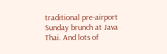traditional pre-airport Sunday brunch at Java Thai. And lots of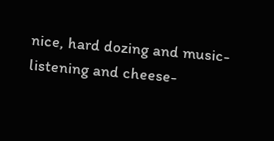nice, hard dozing and music-listening and cheese-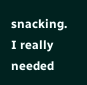snacking. I really needed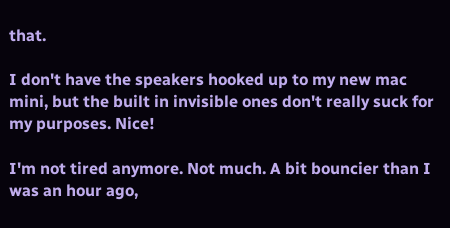that.

I don't have the speakers hooked up to my new mac mini, but the built in invisible ones don't really suck for my purposes. Nice!

I'm not tired anymore. Not much. A bit bouncier than I was an hour ago,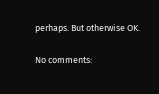perhaps. But otherwise OK.

No comments: